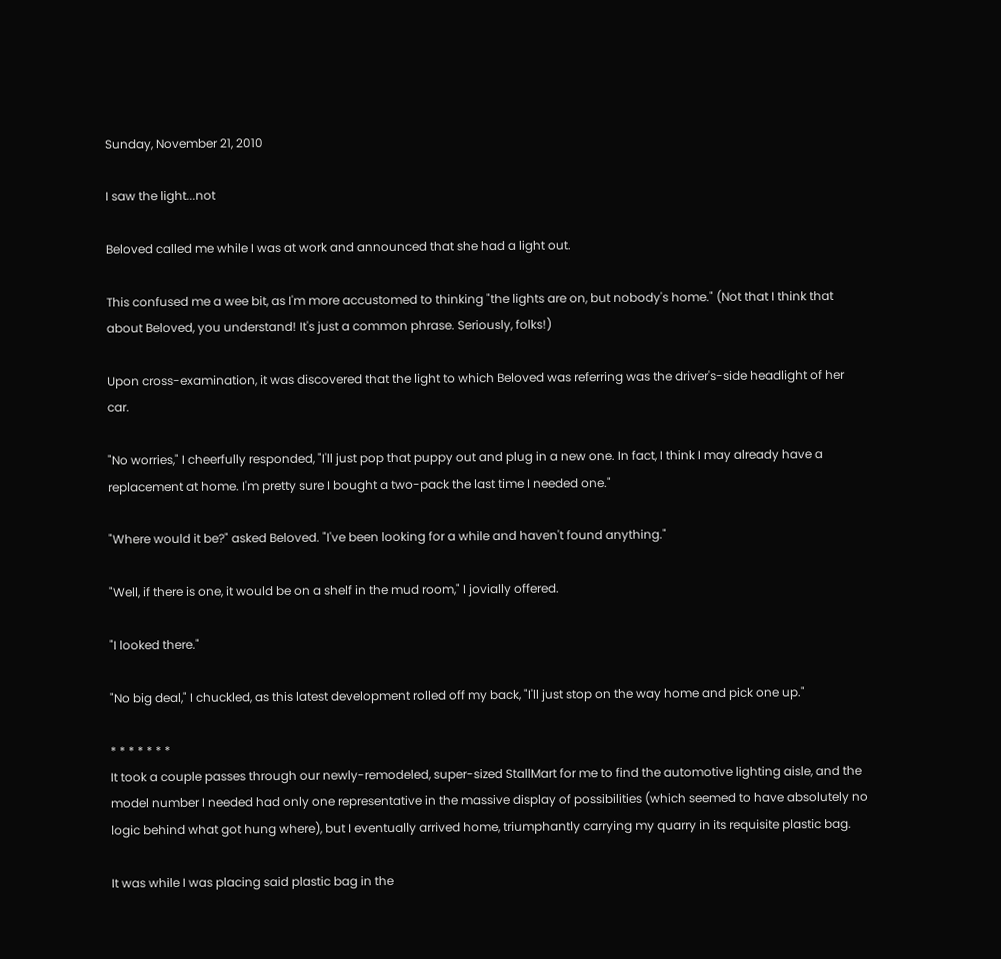Sunday, November 21, 2010

I saw the light...not

Beloved called me while I was at work and announced that she had a light out.

This confused me a wee bit, as I'm more accustomed to thinking "the lights are on, but nobody's home." (Not that I think that about Beloved, you understand! It's just a common phrase. Seriously, folks!)

Upon cross-examination, it was discovered that the light to which Beloved was referring was the driver's-side headlight of her car.

"No worries," I cheerfully responded, "I'll just pop that puppy out and plug in a new one. In fact, I think I may already have a replacement at home. I'm pretty sure I bought a two-pack the last time I needed one."

"Where would it be?" asked Beloved. "I've been looking for a while and haven't found anything."

"Well, if there is one, it would be on a shelf in the mud room," I jovially offered.

"I looked there."

"No big deal," I chuckled, as this latest development rolled off my back, "I'll just stop on the way home and pick one up."

* * * * * * *
It took a couple passes through our newly-remodeled, super-sized StallMart for me to find the automotive lighting aisle, and the model number I needed had only one representative in the massive display of possibilities (which seemed to have absolutely no logic behind what got hung where), but I eventually arrived home, triumphantly carrying my quarry in its requisite plastic bag.

It was while I was placing said plastic bag in the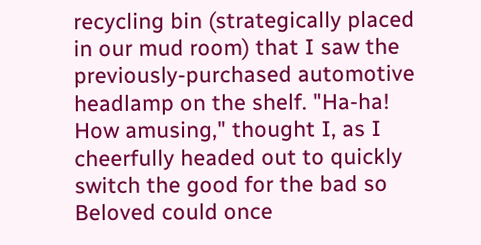recycling bin (strategically placed in our mud room) that I saw the previously-purchased automotive headlamp on the shelf. "Ha-ha! How amusing," thought I, as I cheerfully headed out to quickly switch the good for the bad so Beloved could once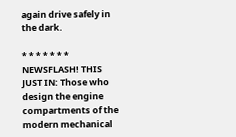again drive safely in the dark.

* * * * * * *
NEWSFLASH! THIS JUST IN: Those who design the engine compartments of the modern mechanical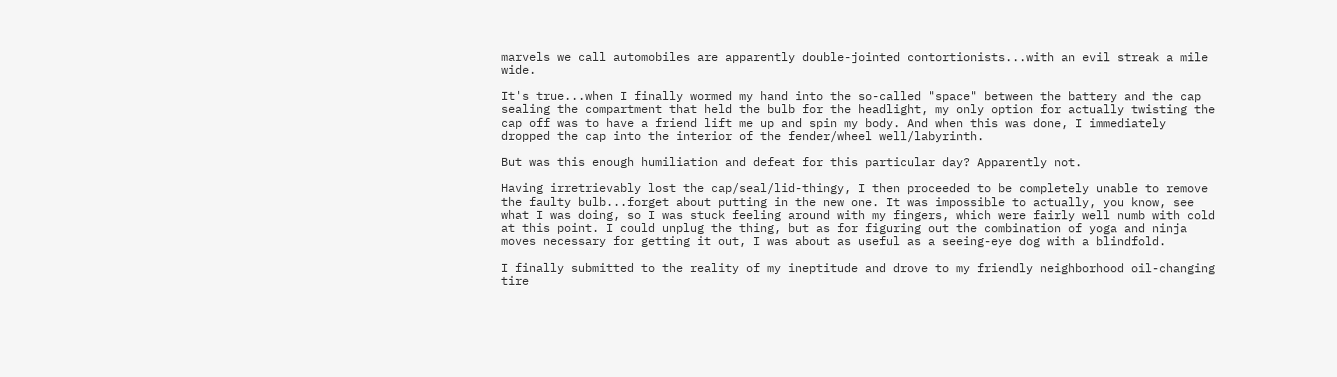marvels we call automobiles are apparently double-jointed contortionists...with an evil streak a mile wide.

It's true...when I finally wormed my hand into the so-called "space" between the battery and the cap sealing the compartment that held the bulb for the headlight, my only option for actually twisting the cap off was to have a friend lift me up and spin my body. And when this was done, I immediately dropped the cap into the interior of the fender/wheel well/labyrinth.

But was this enough humiliation and defeat for this particular day? Apparently not.

Having irretrievably lost the cap/seal/lid-thingy, I then proceeded to be completely unable to remove the faulty bulb...forget about putting in the new one. It was impossible to actually, you know, see what I was doing, so I was stuck feeling around with my fingers, which were fairly well numb with cold at this point. I could unplug the thing, but as for figuring out the combination of yoga and ninja moves necessary for getting it out, I was about as useful as a seeing-eye dog with a blindfold.

I finally submitted to the reality of my ineptitude and drove to my friendly neighborhood oil-changing tire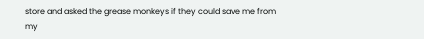store and asked the grease monkeys if they could save me from my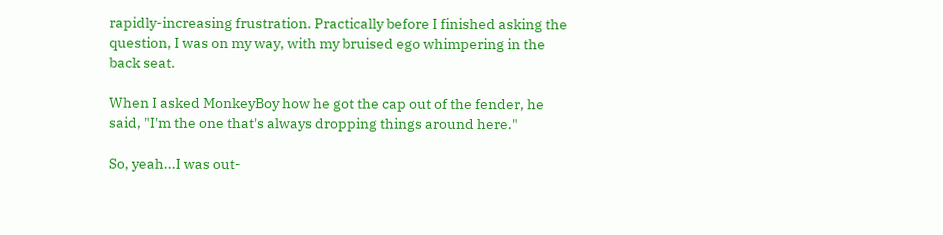rapidly-increasing frustration. Practically before I finished asking the question, I was on my way, with my bruised ego whimpering in the back seat.

When I asked MonkeyBoy how he got the cap out of the fender, he said, "I'm the one that's always dropping things around here."

So, yeah...I was out-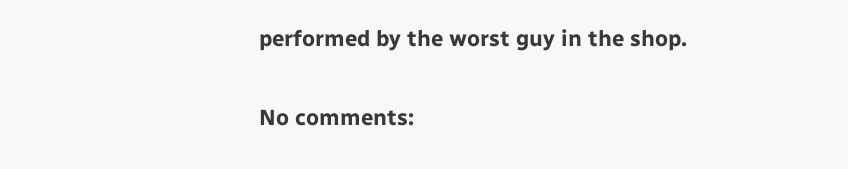performed by the worst guy in the shop.

No comments: